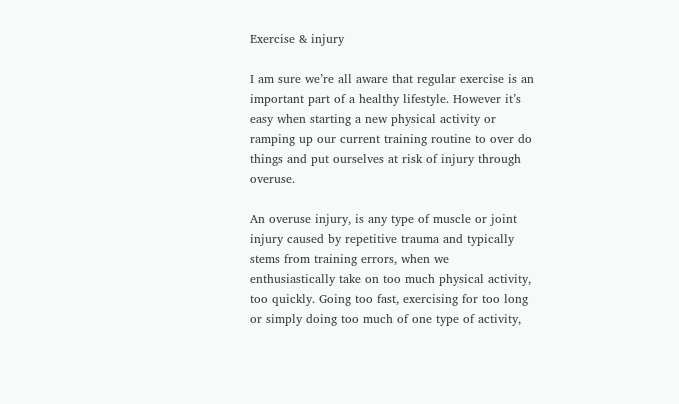Exercise & injury

I am sure we’re all aware that regular exercise is an important part of a healthy lifestyle. However it’s easy when starting a new physical activity or ramping up our current training routine to over do things and put ourselves at risk of injury through overuse.

An overuse injury, is any type of muscle or joint injury caused by repetitive trauma and typically stems from training errors, when we enthusiastically take on too much physical activity, too quickly. Going too fast, exercising for too long or simply doing too much of one type of activity,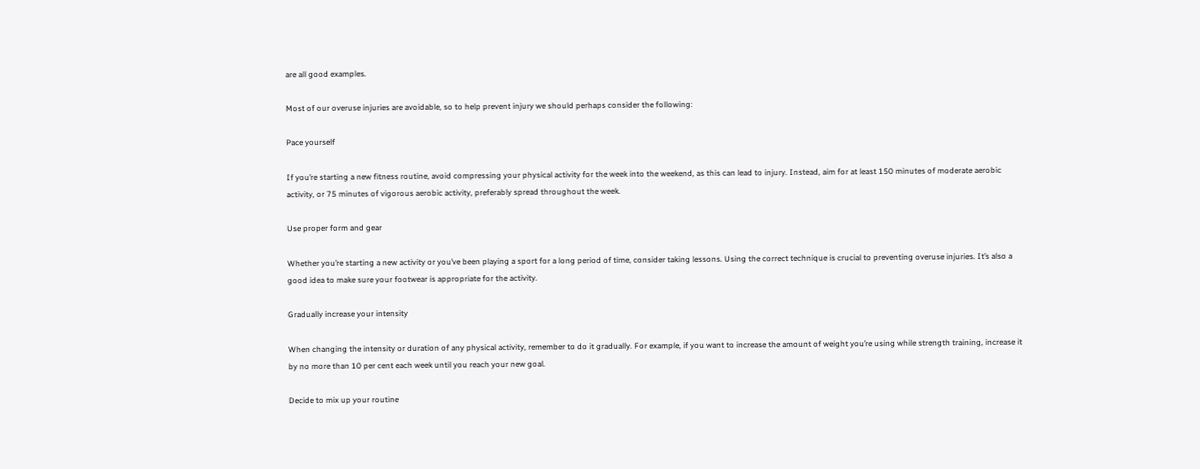are all good examples.

Most of our overuse injuries are avoidable, so to help prevent injury we should perhaps consider the following:

Pace yourself

If you’re starting a new fitness routine, avoid compressing your physical activity for the week into the weekend, as this can lead to injury. Instead, aim for at least 150 minutes of moderate aerobic activity, or 75 minutes of vigorous aerobic activity, preferably spread throughout the week.

Use proper form and gear

Whether you’re starting a new activity or you’ve been playing a sport for a long period of time, consider taking lessons. Using the correct technique is crucial to preventing overuse injuries. It’s also a good idea to make sure your footwear is appropriate for the activity.

Gradually increase your intensity

When changing the intensity or duration of any physical activity, remember to do it gradually. For example, if you want to increase the amount of weight you’re using while strength training, increase it by no more than 10 per cent each week until you reach your new goal.

Decide to mix up your routine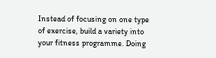Instead of focusing on one type of exercise, build a variety into your fitness programme. Doing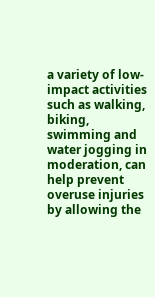a variety of low-impact activities such as walking, biking, swimming and water jogging in moderation, can help prevent overuse injuries by allowing the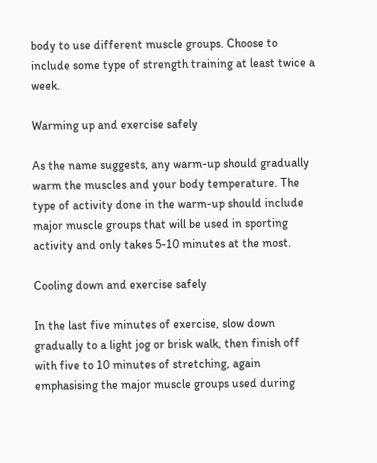body to use different muscle groups. Choose to include some type of strength training at least twice a week.

Warming up and exercise safely

As the name suggests, any warm-up should gradually warm the muscles and your body temperature. The type of activity done in the warm-up should include major muscle groups that will be used in sporting activity and only takes 5-10 minutes at the most.

Cooling down and exercise safely

In the last five minutes of exercise, slow down gradually to a light jog or brisk walk, then finish off with five to 10 minutes of stretching, again emphasising the major muscle groups used during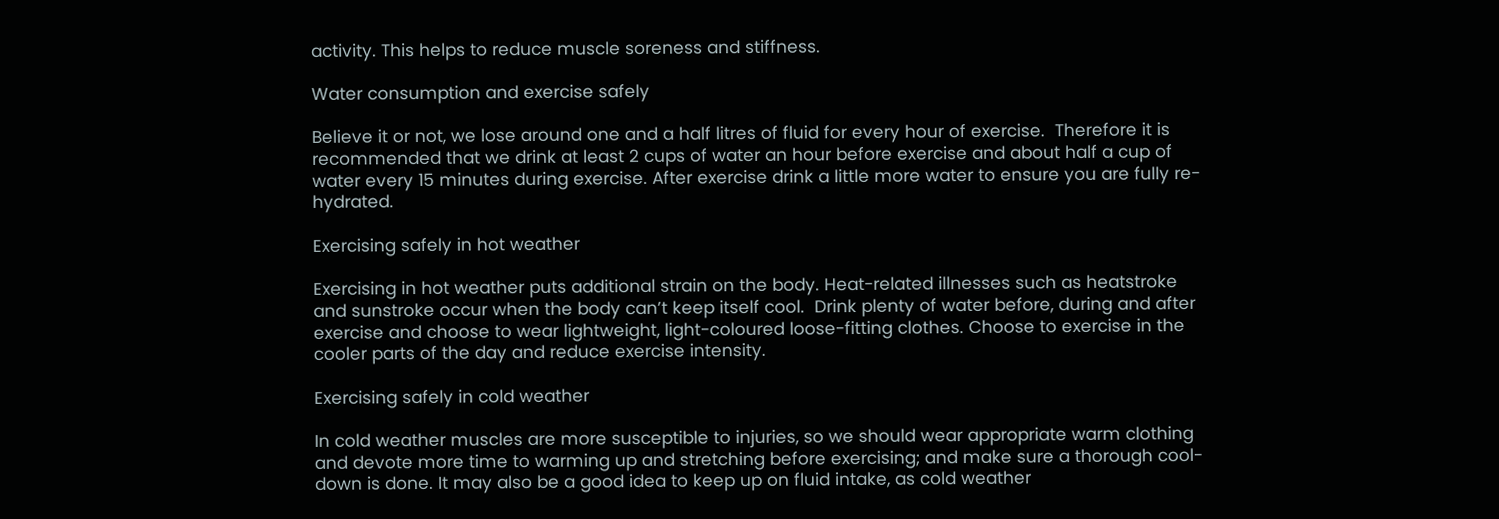activity. This helps to reduce muscle soreness and stiffness.

Water consumption and exercise safely

Believe it or not, we lose around one and a half litres of fluid for every hour of exercise.  Therefore it is recommended that we drink at least 2 cups of water an hour before exercise and about half a cup of water every 15 minutes during exercise. After exercise drink a little more water to ensure you are fully re-hydrated.

Exercising safely in hot weather

Exercising in hot weather puts additional strain on the body. Heat-related illnesses such as heatstroke and sunstroke occur when the body can’t keep itself cool.  Drink plenty of water before, during and after exercise and choose to wear lightweight, light-coloured loose-fitting clothes. Choose to exercise in the cooler parts of the day and reduce exercise intensity.

Exercising safely in cold weather

In cold weather muscles are more susceptible to injuries, so we should wear appropriate warm clothing and devote more time to warming up and stretching before exercising; and make sure a thorough cool-down is done. It may also be a good idea to keep up on fluid intake, as cold weather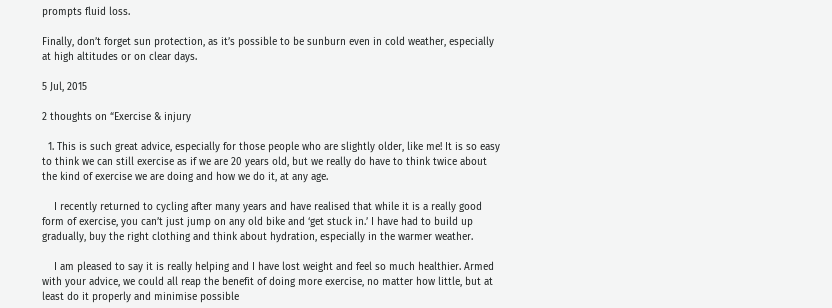prompts fluid loss.

Finally, don’t forget sun protection, as it’s possible to be sunburn even in cold weather, especially at high altitudes or on clear days.

5 Jul, 2015

2 thoughts on “Exercise & injury

  1. This is such great advice, especially for those people who are slightly older, like me! It is so easy to think we can still exercise as if we are 20 years old, but we really do have to think twice about the kind of exercise we are doing and how we do it, at any age.

    I recently returned to cycling after many years and have realised that while it is a really good form of exercise, you can’t just jump on any old bike and ‘get stuck in.’ I have had to build up gradually, buy the right clothing and think about hydration, especially in the warmer weather.

    I am pleased to say it is really helping and I have lost weight and feel so much healthier. Armed with your advice, we could all reap the benefit of doing more exercise, no matter how little, but at least do it properly and minimise possible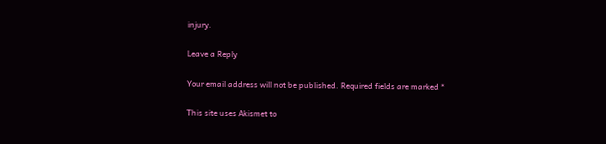injury.

Leave a Reply

Your email address will not be published. Required fields are marked *

This site uses Akismet to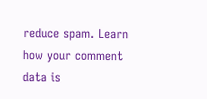reduce spam. Learn how your comment data is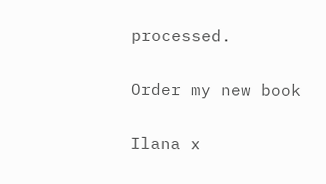processed.

Order my new book

Ilana x